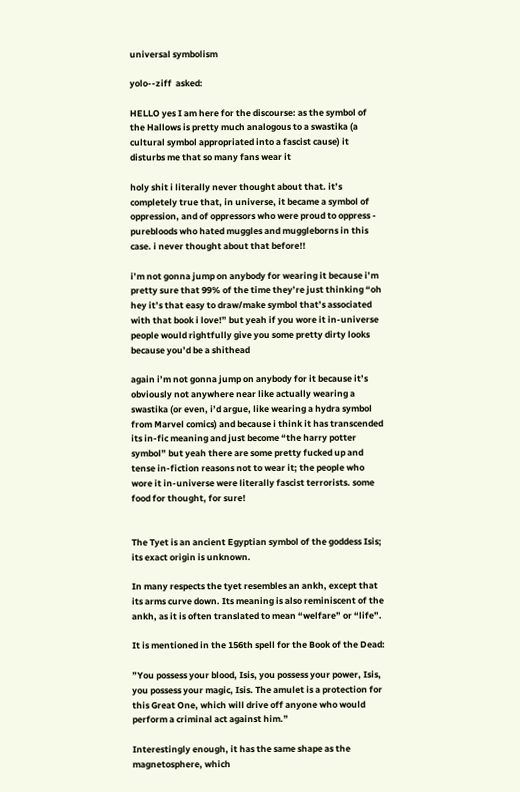universal symbolism

yolo--ziff  asked:

HELLO yes I am here for the discourse: as the symbol of the Hallows is pretty much analogous to a swastika (a cultural symbol appropriated into a fascist cause) it disturbs me that so many fans wear it

holy shit i literally never thought about that. it’s completely true that, in universe, it became a symbol of oppression, and of oppressors who were proud to oppress - purebloods who hated muggles and muggleborns in this case. i never thought about that before!!

i’m not gonna jump on anybody for wearing it because i’m pretty sure that 99% of the time they’re just thinking “oh hey it’s that easy to draw/make symbol that’s associated with that book i love!” but yeah if you wore it in-universe people would rightfully give you some pretty dirty looks because you’d be a shithead

again i’m not gonna jump on anybody for it because it’s obviously not anywhere near like actually wearing a swastika (or even, i’d argue, like wearing a hydra symbol from Marvel comics) and because i think it has transcended its in-fic meaning and just become “the harry potter symbol” but yeah there are some pretty fucked up and tense in-fiction reasons not to wear it; the people who wore it in-universe were literally fascist terrorists. some food for thought, for sure!


The Tyet is an ancient Egyptian symbol of the goddess Isis; its exact origin is unknown.

In many respects the tyet resembles an ankh, except that its arms curve down. Its meaning is also reminiscent of the ankh, as it is often translated to mean “welfare” or “life”.

It is mentioned in the 156th spell for the Book of the Dead:

”You possess your blood, Isis, you possess your power, Isis, you possess your magic, Isis. The amulet is a protection for this Great One, which will drive off anyone who would perform a criminal act against him.”

Interestingly enough, it has the same shape as the magnetosphere, which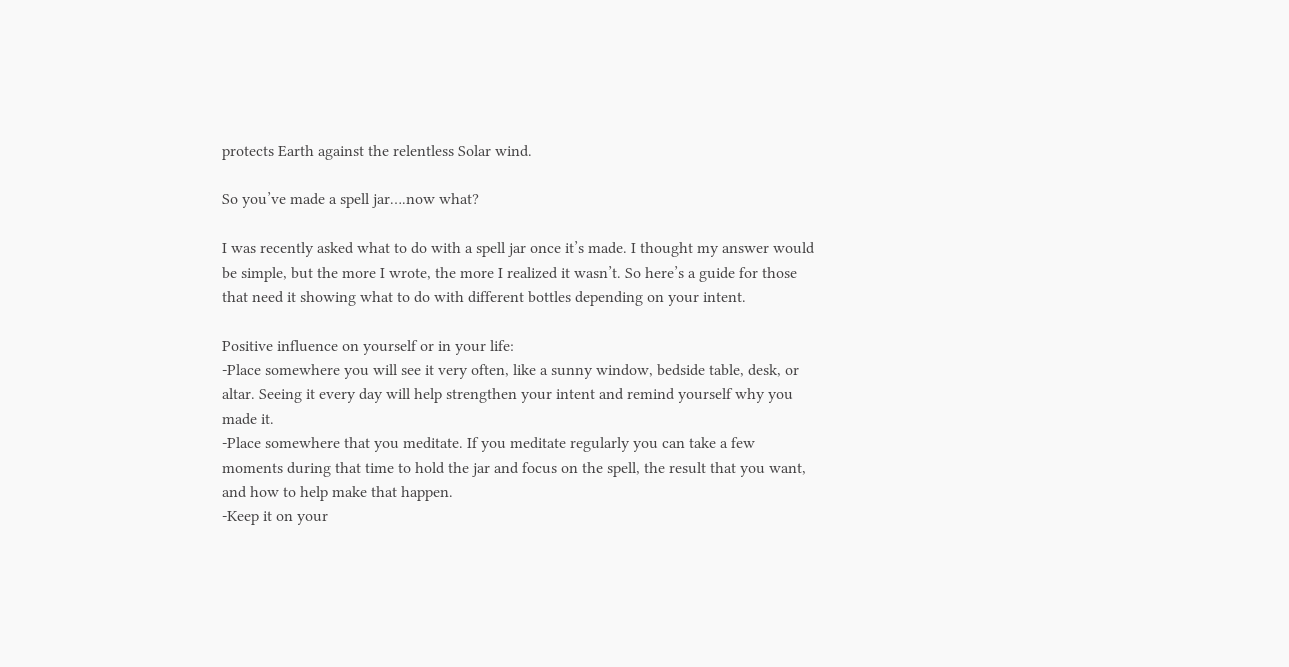protects Earth against the relentless Solar wind.

So you’ve made a spell jar….now what?

I was recently asked what to do with a spell jar once it’s made. I thought my answer would be simple, but the more I wrote, the more I realized it wasn’t. So here’s a guide for those that need it showing what to do with different bottles depending on your intent.

Positive influence on yourself or in your life:
-Place somewhere you will see it very often, like a sunny window, bedside table, desk, or altar. Seeing it every day will help strengthen your intent and remind yourself why you made it.
-Place somewhere that you meditate. If you meditate regularly you can take a few moments during that time to hold the jar and focus on the spell, the result that you want, and how to help make that happen.
-Keep it on your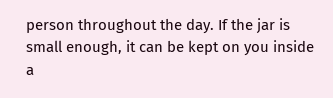person throughout the day. If the jar is small enough, it can be kept on you inside a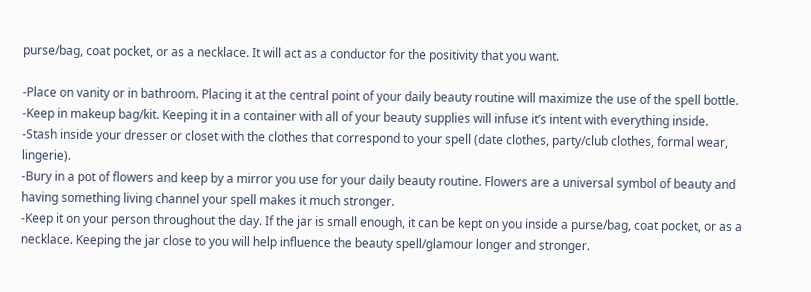purse/bag, coat pocket, or as a necklace. It will act as a conductor for the positivity that you want.

-Place on vanity or in bathroom. Placing it at the central point of your daily beauty routine will maximize the use of the spell bottle.
-Keep in makeup bag/kit. Keeping it in a container with all of your beauty supplies will infuse it’s intent with everything inside.
-Stash inside your dresser or closet with the clothes that correspond to your spell (date clothes, party/club clothes, formal wear, lingerie).
-Bury in a pot of flowers and keep by a mirror you use for your daily beauty routine. Flowers are a universal symbol of beauty and having something living channel your spell makes it much stronger.
-Keep it on your person throughout the day. If the jar is small enough, it can be kept on you inside a purse/bag, coat pocket, or as a necklace. Keeping the jar close to you will help influence the beauty spell/glamour longer and stronger.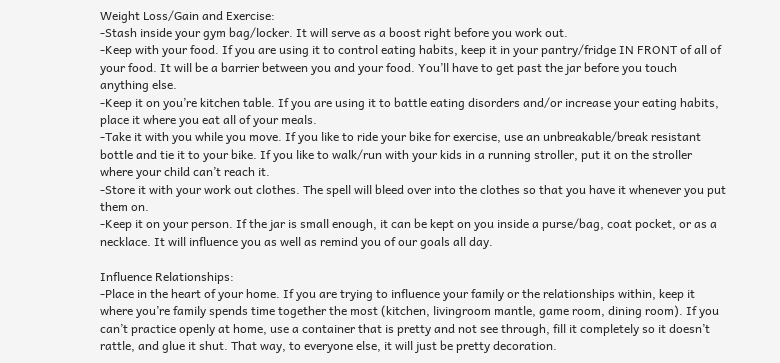Weight Loss/Gain and Exercise:
-Stash inside your gym bag/locker. It will serve as a boost right before you work out.
-Keep with your food. If you are using it to control eating habits, keep it in your pantry/fridge IN FRONT of all of your food. It will be a barrier between you and your food. You’ll have to get past the jar before you touch anything else.
-Keep it on you’re kitchen table. If you are using it to battle eating disorders and/or increase your eating habits, place it where you eat all of your meals.
-Take it with you while you move. If you like to ride your bike for exercise, use an unbreakable/break resistant bottle and tie it to your bike. If you like to walk/run with your kids in a running stroller, put it on the stroller where your child can’t reach it.
-Store it with your work out clothes. The spell will bleed over into the clothes so that you have it whenever you put them on.
-Keep it on your person. If the jar is small enough, it can be kept on you inside a purse/bag, coat pocket, or as a necklace. It will influence you as well as remind you of our goals all day.

Influence Relationships:
-Place in the heart of your home. If you are trying to influence your family or the relationships within, keep it where you’re family spends time together the most (kitchen, livingroom mantle, game room, dining room). If you can’t practice openly at home, use a container that is pretty and not see through, fill it completely so it doesn’t rattle, and glue it shut. That way, to everyone else, it will just be pretty decoration.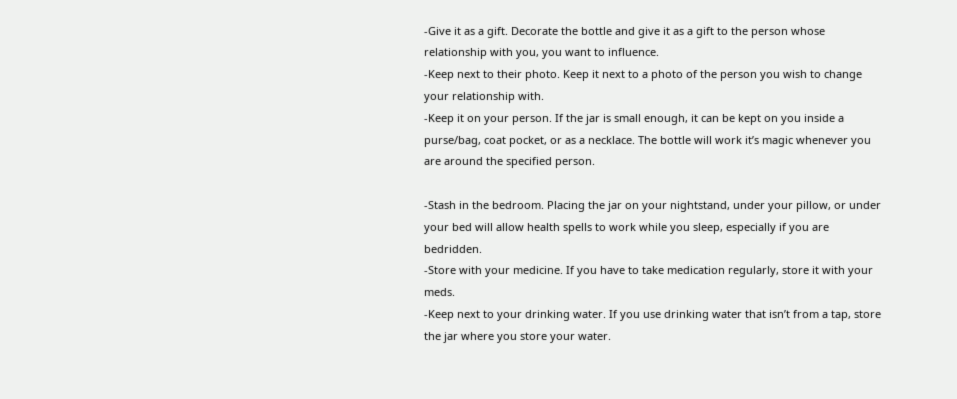-Give it as a gift. Decorate the bottle and give it as a gift to the person whose relationship with you, you want to influence.
-Keep next to their photo. Keep it next to a photo of the person you wish to change your relationship with.
-Keep it on your person. If the jar is small enough, it can be kept on you inside a purse/bag, coat pocket, or as a necklace. The bottle will work it’s magic whenever you are around the specified person.

-Stash in the bedroom. Placing the jar on your nightstand, under your pillow, or under your bed will allow health spells to work while you sleep, especially if you are bedridden.
-Store with your medicine. If you have to take medication regularly, store it with your meds.
-Keep next to your drinking water. If you use drinking water that isn’t from a tap, store the jar where you store your water.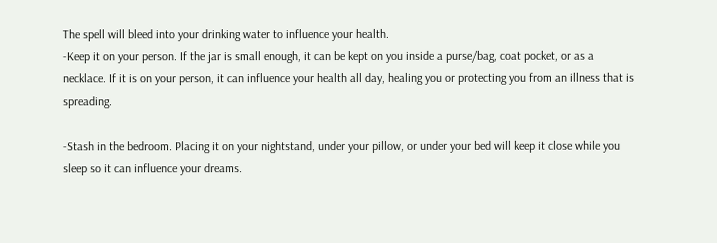The spell will bleed into your drinking water to influence your health.
-Keep it on your person. If the jar is small enough, it can be kept on you inside a purse/bag, coat pocket, or as a necklace. If it is on your person, it can influence your health all day, healing you or protecting you from an illness that is spreading.

-Stash in the bedroom. Placing it on your nightstand, under your pillow, or under your bed will keep it close while you sleep so it can influence your dreams.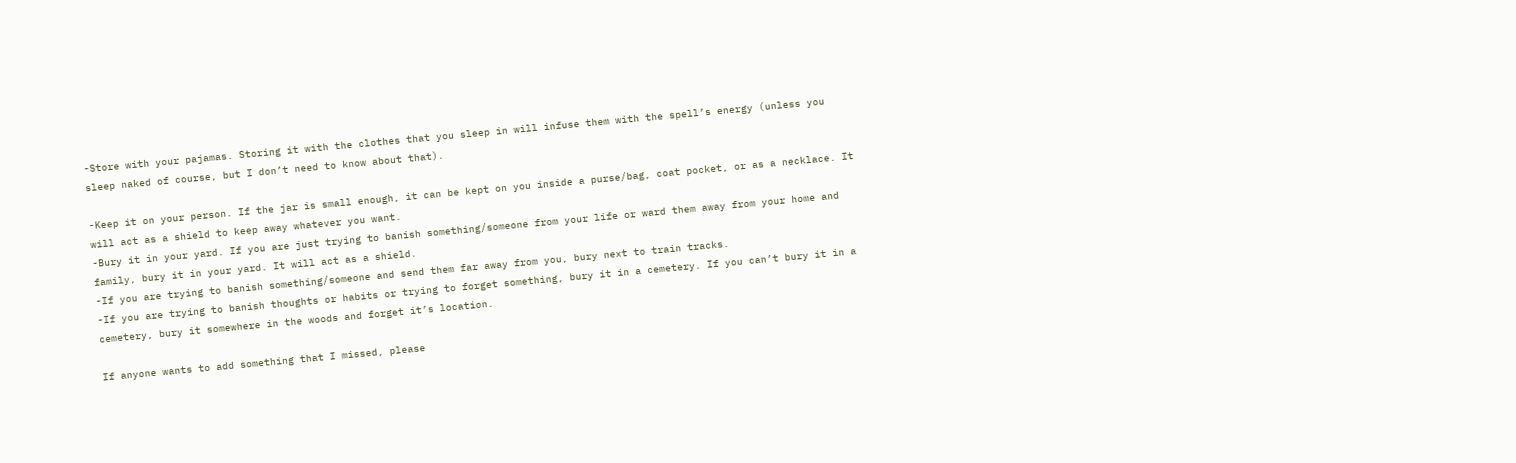-Store with your pajamas. Storing it with the clothes that you sleep in will infuse them with the spell’s energy (unless you sleep naked of course, but I don’t need to know about that).

-Keep it on your person. If the jar is small enough, it can be kept on you inside a purse/bag, coat pocket, or as a necklace. It will act as a shield to keep away whatever you want.
-Bury it in your yard. If you are just trying to banish something/someone from your life or ward them away from your home and family, bury it in your yard. It will act as a shield.
-If you are trying to banish something/someone and send them far away from you, bury next to train tracks.
-If you are trying to banish thoughts or habits or trying to forget something, bury it in a cemetery. If you can’t bury it in a cemetery, bury it somewhere in the woods and forget it’s location.

If anyone wants to add something that I missed, please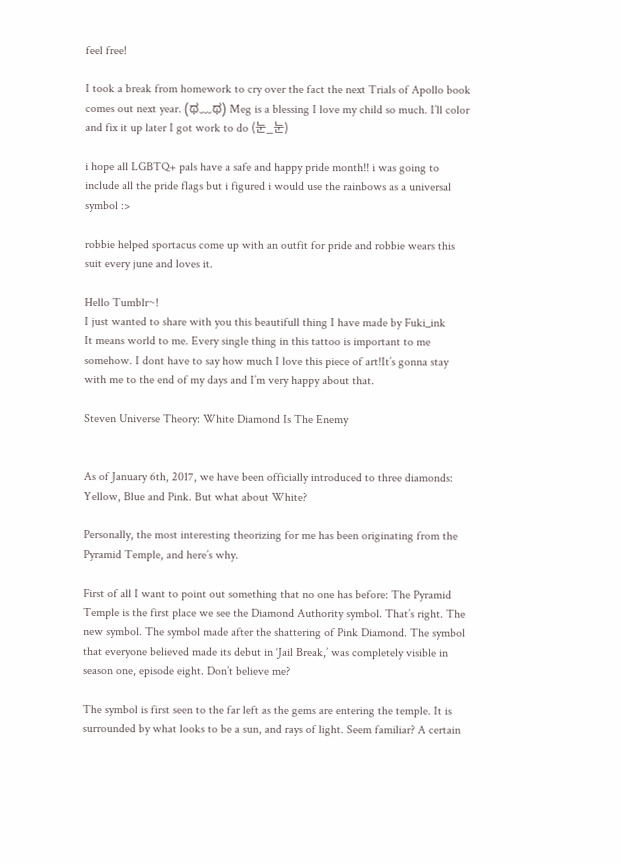feel free!

I took a break from homework to cry over the fact the next Trials of Apollo book comes out next year. (ಥ﹏ಥ) Meg is a blessing I love my child so much. I’ll color and fix it up later I got work to do (눈_눈)

i hope all LGBTQ+ pals have a safe and happy pride month!! i was going to include all the pride flags but i figured i would use the rainbows as a universal symbol :>

robbie helped sportacus come up with an outfit for pride and robbie wears this suit every june and loves it.

Hello Tumblr~!
I just wanted to share with you this beautifull thing I have made by Fuki_ink
It means world to me. Every single thing in this tattoo is important to me somehow. I dont have to say how much I love this piece of art!It’s gonna stay with me to the end of my days and I’m very happy about that.

Steven Universe Theory: White Diamond Is The Enemy


As of January 6th, 2017, we have been officially introduced to three diamonds: Yellow, Blue and Pink. But what about White?

Personally, the most interesting theorizing for me has been originating from the Pyramid Temple, and here’s why.

First of all I want to point out something that no one has before: The Pyramid Temple is the first place we see the Diamond Authority symbol. That’s right. The new symbol. The symbol made after the shattering of Pink Diamond. The symbol that everyone believed made its debut in ‘Jail Break,’ was completely visible in season one, episode eight. Don’t believe me?

The symbol is first seen to the far left as the gems are entering the temple. It is surrounded by what looks to be a sun, and rays of light. Seem familiar? A certain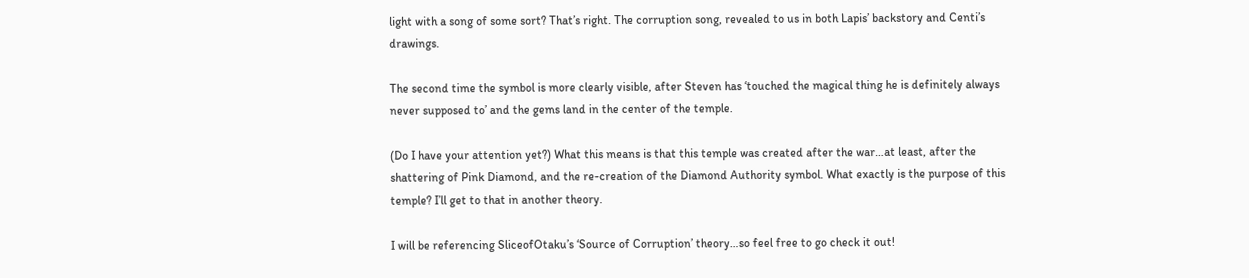light with a song of some sort? That’s right. The corruption song, revealed to us in both Lapis’ backstory and Centi’s drawings.

The second time the symbol is more clearly visible, after Steven has ‘touched the magical thing he is definitely always never supposed to’ and the gems land in the center of the temple.

(Do I have your attention yet?) What this means is that this temple was created after the war…at least, after the shattering of Pink Diamond, and the re-creation of the Diamond Authority symbol. What exactly is the purpose of this temple? I’ll get to that in another theory.

I will be referencing SliceofOtaku’s ‘Source of Corruption’ theory…so feel free to go check it out!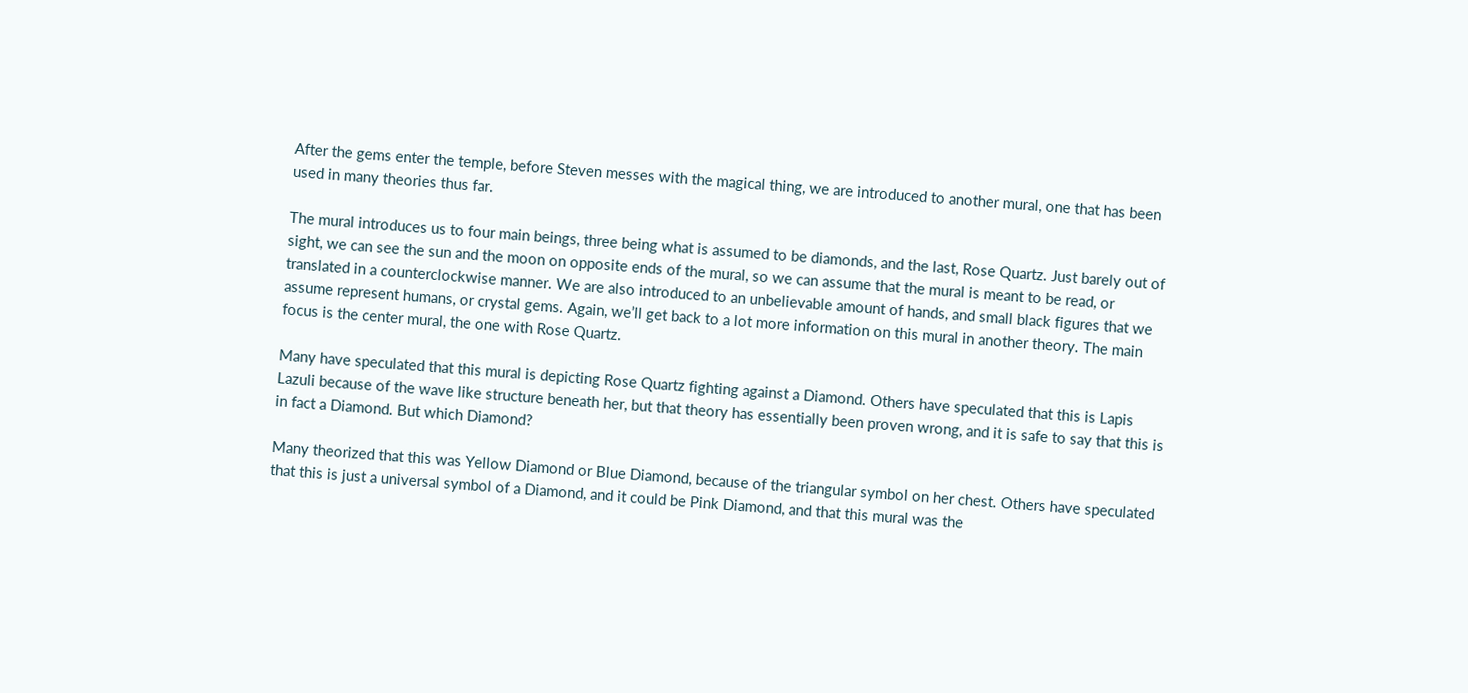After the gems enter the temple, before Steven messes with the magical thing, we are introduced to another mural, one that has been used in many theories thus far.

The mural introduces us to four main beings, three being what is assumed to be diamonds, and the last, Rose Quartz. Just barely out of sight, we can see the sun and the moon on opposite ends of the mural, so we can assume that the mural is meant to be read, or translated in a counterclockwise manner. We are also introduced to an unbelievable amount of hands, and small black figures that we assume represent humans, or crystal gems. Again, we’ll get back to a lot more information on this mural in another theory. The main focus is the center mural, the one with Rose Quartz.

Many have speculated that this mural is depicting Rose Quartz fighting against a Diamond. Others have speculated that this is Lapis Lazuli because of the wave like structure beneath her, but that theory has essentially been proven wrong, and it is safe to say that this is in fact a Diamond. But which Diamond?

Many theorized that this was Yellow Diamond or Blue Diamond, because of the triangular symbol on her chest. Others have speculated that this is just a universal symbol of a Diamond, and it could be Pink Diamond, and that this mural was the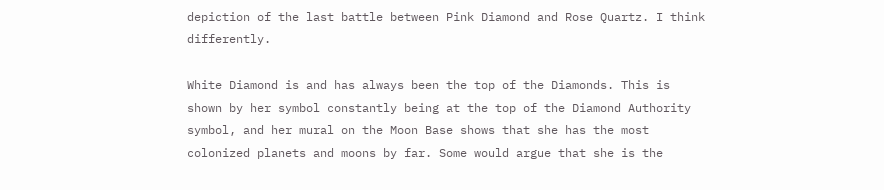depiction of the last battle between Pink Diamond and Rose Quartz. I think differently.

White Diamond is and has always been the top of the Diamonds. This is shown by her symbol constantly being at the top of the Diamond Authority symbol, and her mural on the Moon Base shows that she has the most colonized planets and moons by far. Some would argue that she is the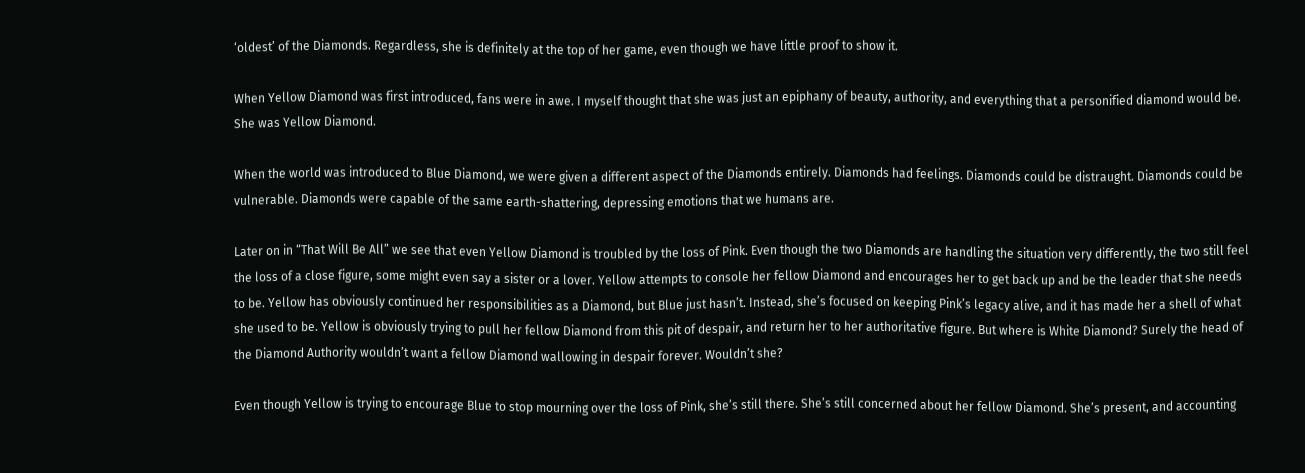‘oldest’ of the Diamonds. Regardless, she is definitely at the top of her game, even though we have little proof to show it.

When Yellow Diamond was first introduced, fans were in awe. I myself thought that she was just an epiphany of beauty, authority, and everything that a personified diamond would be. She was Yellow Diamond.

When the world was introduced to Blue Diamond, we were given a different aspect of the Diamonds entirely. Diamonds had feelings. Diamonds could be distraught. Diamonds could be vulnerable. Diamonds were capable of the same earth-shattering, depressing emotions that we humans are.

Later on in “That Will Be All” we see that even Yellow Diamond is troubled by the loss of Pink. Even though the two Diamonds are handling the situation very differently, the two still feel the loss of a close figure, some might even say a sister or a lover. Yellow attempts to console her fellow Diamond and encourages her to get back up and be the leader that she needs to be. Yellow has obviously continued her responsibilities as a Diamond, but Blue just hasn’t. Instead, she’s focused on keeping Pink’s legacy alive, and it has made her a shell of what she used to be. Yellow is obviously trying to pull her fellow Diamond from this pit of despair, and return her to her authoritative figure. But where is White Diamond? Surely the head of the Diamond Authority wouldn’t want a fellow Diamond wallowing in despair forever. Wouldn’t she?

Even though Yellow is trying to encourage Blue to stop mourning over the loss of Pink, she’s still there. She’s still concerned about her fellow Diamond. She’s present, and accounting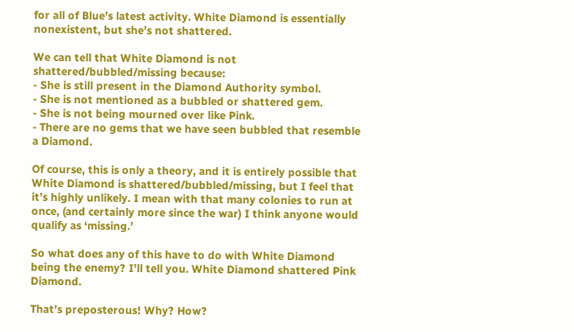for all of Blue’s latest activity. White Diamond is essentially nonexistent, but she’s not shattered.

We can tell that White Diamond is not shattered/bubbled/missing because:
- She is still present in the Diamond Authority symbol.
- She is not mentioned as a bubbled or shattered gem.
- She is not being mourned over like Pink.
- There are no gems that we have seen bubbled that resemble a Diamond.

Of course, this is only a theory, and it is entirely possible that White Diamond is shattered/bubbled/missing, but I feel that it’s highly unlikely. I mean with that many colonies to run at once, (and certainly more since the war) I think anyone would qualify as ‘missing.’

So what does any of this have to do with White Diamond being the enemy? I’ll tell you. White Diamond shattered Pink Diamond.

That’s preposterous! Why? How?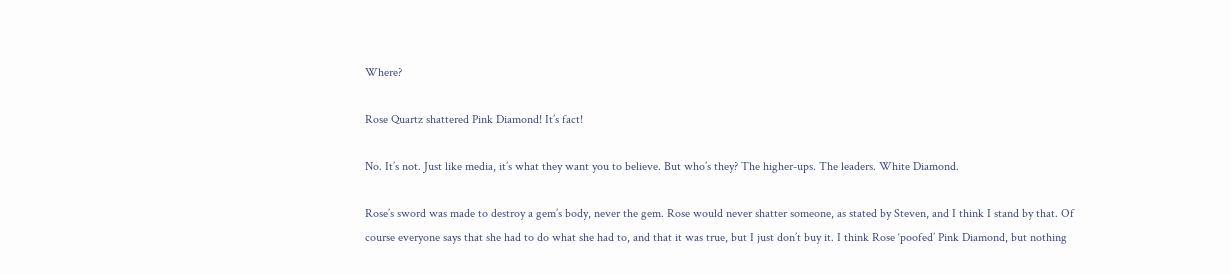Where?

Rose Quartz shattered Pink Diamond! It’s fact!

No. It’s not. Just like media, it’s what they want you to believe. But who’s they? The higher-ups. The leaders. White Diamond.

Rose’s sword was made to destroy a gem’s body, never the gem. Rose would never shatter someone, as stated by Steven, and I think I stand by that. Of course everyone says that she had to do what she had to, and that it was true, but I just don’t buy it. I think Rose ‘poofed’ Pink Diamond, but nothing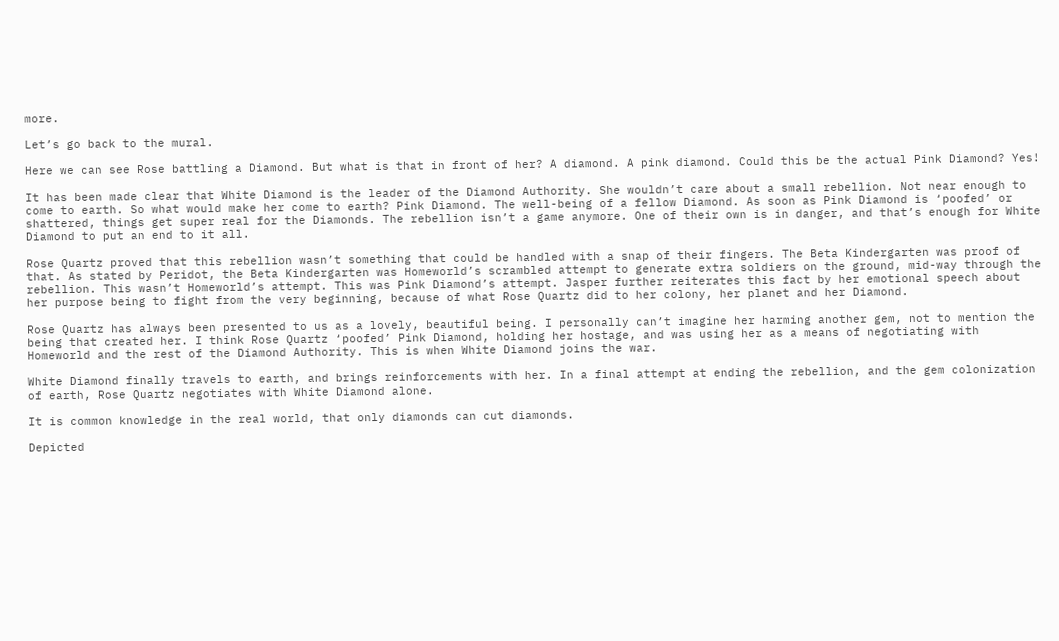more.

Let’s go back to the mural.

Here we can see Rose battling a Diamond. But what is that in front of her? A diamond. A pink diamond. Could this be the actual Pink Diamond? Yes!

It has been made clear that White Diamond is the leader of the Diamond Authority. She wouldn’t care about a small rebellion. Not near enough to come to earth. So what would make her come to earth? Pink Diamond. The well-being of a fellow Diamond. As soon as Pink Diamond is ‘poofed’ or shattered, things get super real for the Diamonds. The rebellion isn’t a game anymore. One of their own is in danger, and that’s enough for White Diamond to put an end to it all.

Rose Quartz proved that this rebellion wasn’t something that could be handled with a snap of their fingers. The Beta Kindergarten was proof of that. As stated by Peridot, the Beta Kindergarten was Homeworld’s scrambled attempt to generate extra soldiers on the ground, mid-way through the rebellion. This wasn’t Homeworld’s attempt. This was Pink Diamond’s attempt. Jasper further reiterates this fact by her emotional speech about her purpose being to fight from the very beginning, because of what Rose Quartz did to her colony, her planet and her Diamond.

Rose Quartz has always been presented to us as a lovely, beautiful being. I personally can’t imagine her harming another gem, not to mention the being that created her. I think Rose Quartz ‘poofed’ Pink Diamond, holding her hostage, and was using her as a means of negotiating with Homeworld and the rest of the Diamond Authority. This is when White Diamond joins the war.

White Diamond finally travels to earth, and brings reinforcements with her. In a final attempt at ending the rebellion, and the gem colonization of earth, Rose Quartz negotiates with White Diamond alone.

It is common knowledge in the real world, that only diamonds can cut diamonds.

Depicted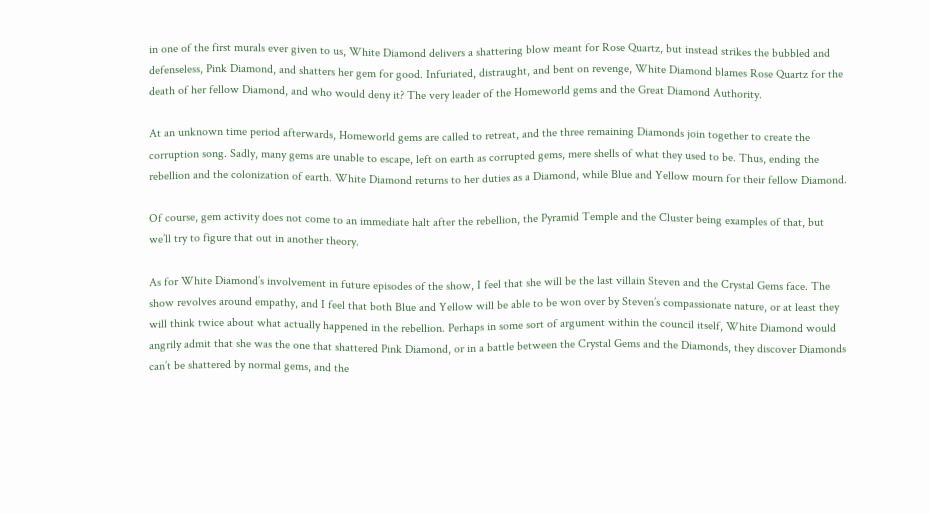in one of the first murals ever given to us, White Diamond delivers a shattering blow meant for Rose Quartz, but instead strikes the bubbled and defenseless, Pink Diamond, and shatters her gem for good. Infuriated, distraught, and bent on revenge, White Diamond blames Rose Quartz for the death of her fellow Diamond, and who would deny it? The very leader of the Homeworld gems and the Great Diamond Authority.

At an unknown time period afterwards, Homeworld gems are called to retreat, and the three remaining Diamonds join together to create the corruption song. Sadly, many gems are unable to escape, left on earth as corrupted gems, mere shells of what they used to be. Thus, ending the rebellion and the colonization of earth. White Diamond returns to her duties as a Diamond, while Blue and Yellow mourn for their fellow Diamond.

Of course, gem activity does not come to an immediate halt after the rebellion, the Pyramid Temple and the Cluster being examples of that, but we’ll try to figure that out in another theory.

As for White Diamond’s involvement in future episodes of the show, I feel that she will be the last villain Steven and the Crystal Gems face. The show revolves around empathy, and I feel that both Blue and Yellow will be able to be won over by Steven’s compassionate nature, or at least they will think twice about what actually happened in the rebellion. Perhaps in some sort of argument within the council itself, White Diamond would angrily admit that she was the one that shattered Pink Diamond, or in a battle between the Crystal Gems and the Diamonds, they discover Diamonds can’t be shattered by normal gems, and the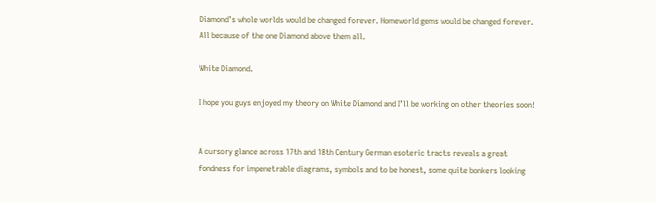Diamond’s whole worlds would be changed forever. Homeworld gems would be changed forever. All because of the one Diamond above them all.

White Diamond.

I hope you guys enjoyed my theory on White Diamond and I’ll be working on other theories soon!


A cursory glance across 17th and 18th Century German esoteric tracts reveals a great fondness for impenetrable diagrams, symbols and to be honest, some quite bonkers looking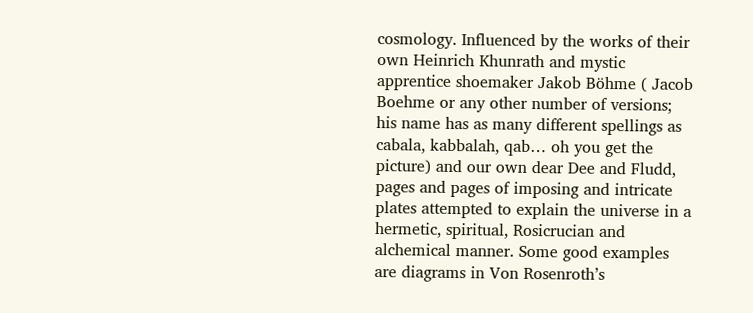cosmology. Influenced by the works of their own Heinrich Khunrath and mystic apprentice shoemaker Jakob Böhme ( Jacob Boehme or any other number of versions; his name has as many different spellings as cabala, kabbalah, qab… oh you get the picture) and our own dear Dee and Fludd, pages and pages of imposing and intricate plates attempted to explain the universe in a hermetic, spiritual, Rosicrucian and alchemical manner. Some good examples are diagrams in Von Rosenroth’s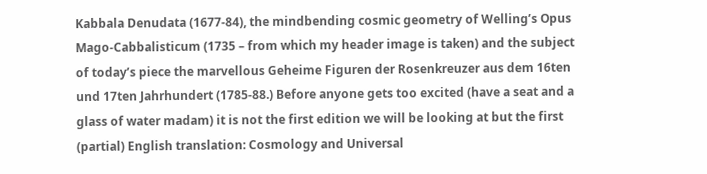Kabbala Denudata (1677-84), the mindbending cosmic geometry of Welling’s Opus Mago-Cabbalisticum (1735 – from which my header image is taken) and the subject of today’s piece the marvellous Geheime Figuren der Rosenkreuzer aus dem 16ten und 17ten Jahrhundert (1785-88.) Before anyone gets too excited (have a seat and a glass of water madam) it is not the first edition we will be looking at but the first (partial) English translation: Cosmology and Universal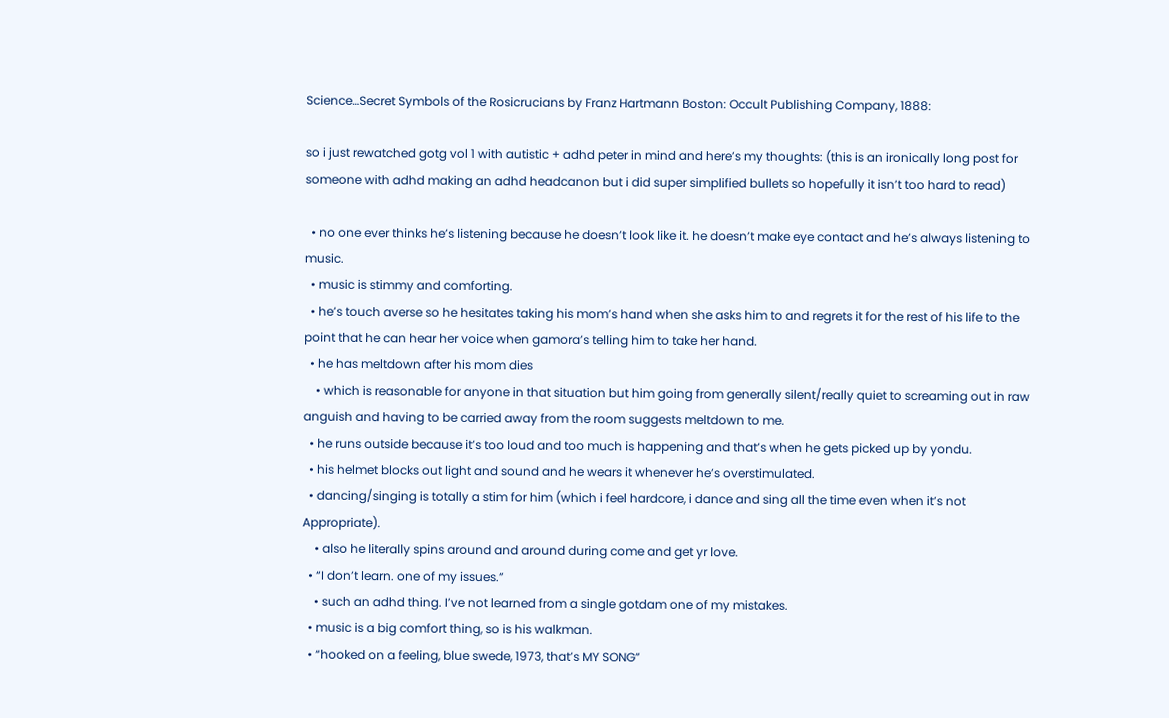Science…Secret Symbols of the Rosicrucians by Franz Hartmann Boston: Occult Publishing Company, 1888:

so i just rewatched gotg vol 1 with autistic + adhd peter in mind and here’s my thoughts: (this is an ironically long post for someone with adhd making an adhd headcanon but i did super simplified bullets so hopefully it isn’t too hard to read)

  • no one ever thinks he’s listening because he doesn’t look like it. he doesn’t make eye contact and he’s always listening to music.
  • music is stimmy and comforting.
  • he’s touch averse so he hesitates taking his mom’s hand when she asks him to and regrets it for the rest of his life to the point that he can hear her voice when gamora’s telling him to take her hand.
  • he has meltdown after his mom dies
    • which is reasonable for anyone in that situation but him going from generally silent/really quiet to screaming out in raw anguish and having to be carried away from the room suggests meltdown to me.
  • he runs outside because it’s too loud and too much is happening and that’s when he gets picked up by yondu.
  • his helmet blocks out light and sound and he wears it whenever he’s overstimulated.
  • dancing/singing is totally a stim for him (which i feel hardcore, i dance and sing all the time even when it’s not Appropriate).
    • also he literally spins around and around during come and get yr love.
  • “I don’t learn. one of my issues.”
    • such an adhd thing. I’ve not learned from a single gotdam one of my mistakes.
  • music is a big comfort thing, so is his walkman.
  • “hooked on a feeling, blue swede, 1973, that’s MY SONG”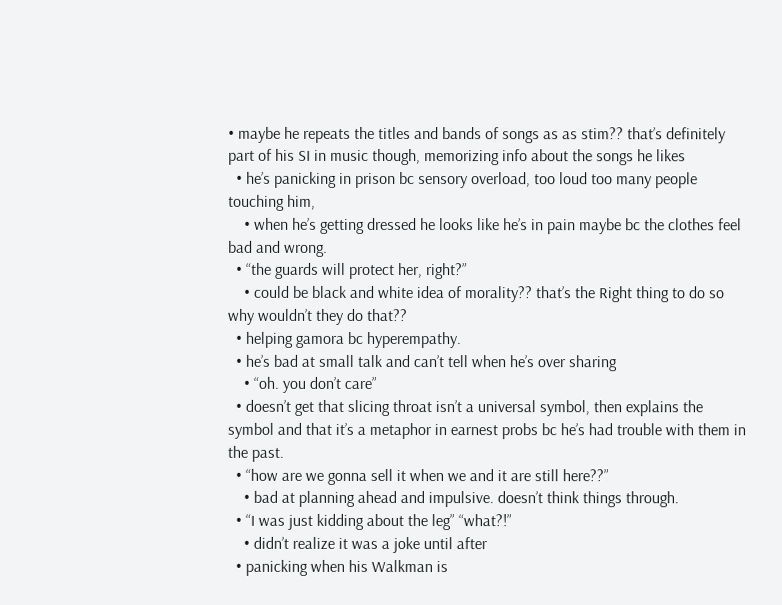• maybe he repeats the titles and bands of songs as as stim?? that’s definitely part of his SI in music though, memorizing info about the songs he likes
  • he’s panicking in prison bc sensory overload, too loud too many people touching him,
    • when he’s getting dressed he looks like he’s in pain maybe bc the clothes feel bad and wrong.
  • “the guards will protect her, right?”
    • could be black and white idea of morality?? that’s the Right thing to do so why wouldn’t they do that??
  • helping gamora bc hyperempathy.
  • he’s bad at small talk and can’t tell when he’s over sharing
    • “oh. you don’t care”
  • doesn’t get that slicing throat isn’t a universal symbol, then explains the symbol and that it’s a metaphor in earnest probs bc he’s had trouble with them in the past.
  • “how are we gonna sell it when we and it are still here??”
    • bad at planning ahead and impulsive. doesn’t think things through.
  • “I was just kidding about the leg” “what?!”
    • didn’t realize it was a joke until after
  • panicking when his Walkman is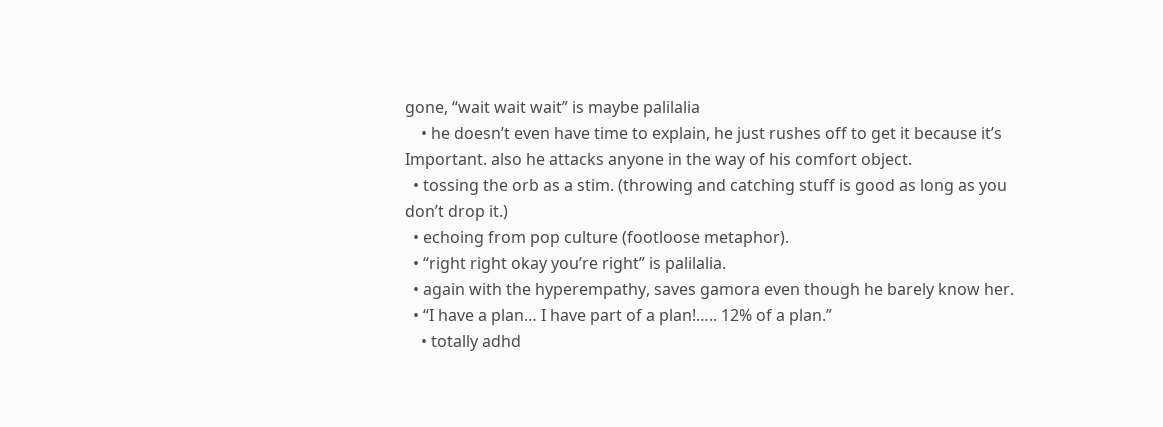gone, “wait wait wait” is maybe palilalia
    • he doesn’t even have time to explain, he just rushes off to get it because it’s Important. also he attacks anyone in the way of his comfort object.
  • tossing the orb as a stim. (throwing and catching stuff is good as long as you don’t drop it.)
  • echoing from pop culture (footloose metaphor).
  • “right right okay you’re right” is palilalia.
  • again with the hyperempathy, saves gamora even though he barely know her.
  • “I have a plan… I have part of a plan!….. 12% of a plan.”
    • totally adhd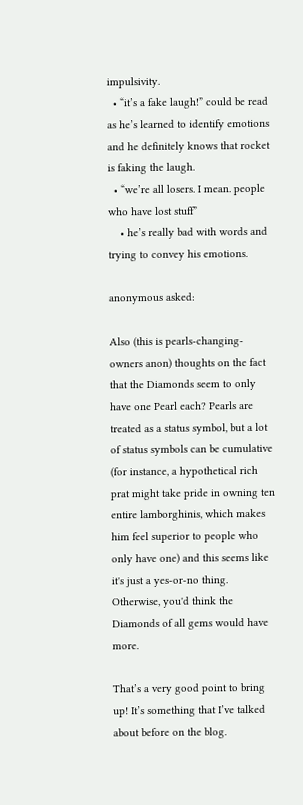impulsivity.
  • “it’s a fake laugh!” could be read as he’s learned to identify emotions and he definitely knows that rocket is faking the laugh.
  • “we’re all losers. I mean. people who have lost stuff”
    • he’s really bad with words and trying to convey his emotions.

anonymous asked:

Also (this is pearls-changing-owners anon) thoughts on the fact that the Diamonds seem to only have one Pearl each? Pearls are treated as a status symbol, but a lot of status symbols can be cumulative (for instance, a hypothetical rich prat might take pride in owning ten entire lamborghinis, which makes him feel superior to people who only have one) and this seems like it's just a yes-or-no thing. Otherwise, you'd think the Diamonds of all gems would have more.

That’s a very good point to bring up! It’s something that I’ve talked about before on the blog.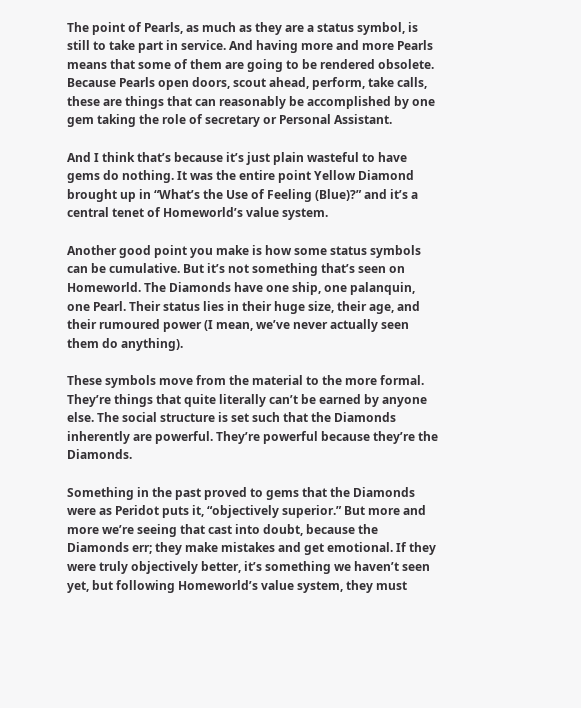The point of Pearls, as much as they are a status symbol, is still to take part in service. And having more and more Pearls means that some of them are going to be rendered obsolete. Because Pearls open doors, scout ahead, perform, take calls, these are things that can reasonably be accomplished by one gem taking the role of secretary or Personal Assistant.

And I think that’s because it’s just plain wasteful to have gems do nothing. It was the entire point Yellow Diamond brought up in “What’s the Use of Feeling (Blue)?” and it’s a central tenet of Homeworld’s value system.

Another good point you make is how some status symbols can be cumulative. But it’s not something that’s seen on Homeworld. The Diamonds have one ship, one palanquin, one Pearl. Their status lies in their huge size, their age, and their rumoured power (I mean, we’ve never actually seen them do anything).

These symbols move from the material to the more formal. They’re things that quite literally can’t be earned by anyone else. The social structure is set such that the Diamonds inherently are powerful. They’re powerful because they’re the Diamonds.

Something in the past proved to gems that the Diamonds were as Peridot puts it, “objectively superior.” But more and more we’re seeing that cast into doubt, because the Diamonds err; they make mistakes and get emotional. If they were truly objectively better, it’s something we haven’t seen yet, but following Homeworld’s value system, they must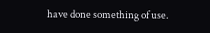have done something of use.